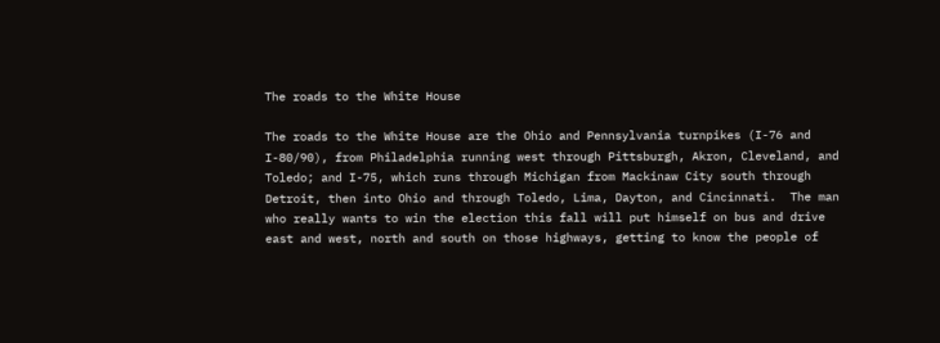The roads to the White House

The roads to the White House are the Ohio and Pennsylvania turnpikes (I-76 and I-80/90), from Philadelphia running west through Pittsburgh, Akron, Cleveland, and Toledo; and I-75, which runs through Michigan from Mackinaw City south through Detroit, then into Ohio and through Toledo, Lima, Dayton, and Cincinnati.  The man who really wants to win the election this fall will put himself on bus and drive east and west, north and south on those highways, getting to know the people of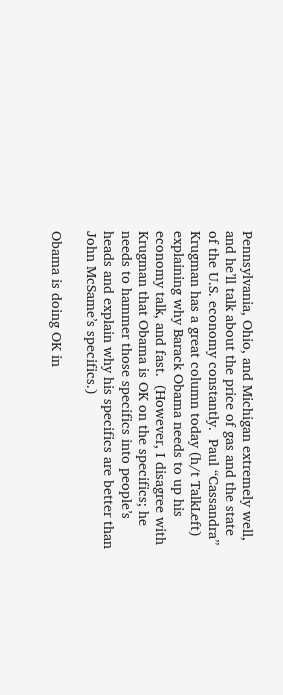Pennsylvania, Ohio, and Michigan extremely well, and he’ll talk about the price of gas and the state of the U.S. economy constantly.  Paul “Cassandra” Krugman has a great column today (h/t TalkLeft) explaining why Barack Obama needs to up his economy talk, and fast.  (However, I disagree with Krugman that Obama is OK on the specifics; he needs to hammer those specifics into people’s heads and explain why his specifics are better than John McSame’s specifics.)

Obama is doing OK in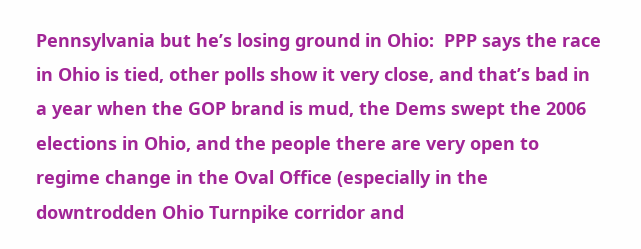Pennsylvania but he’s losing ground in Ohio:  PPP says the race in Ohio is tied, other polls show it very close, and that’s bad in a year when the GOP brand is mud, the Dems swept the 2006 elections in Ohio, and the people there are very open to regime change in the Oval Office (especially in the downtrodden Ohio Turnpike corridor and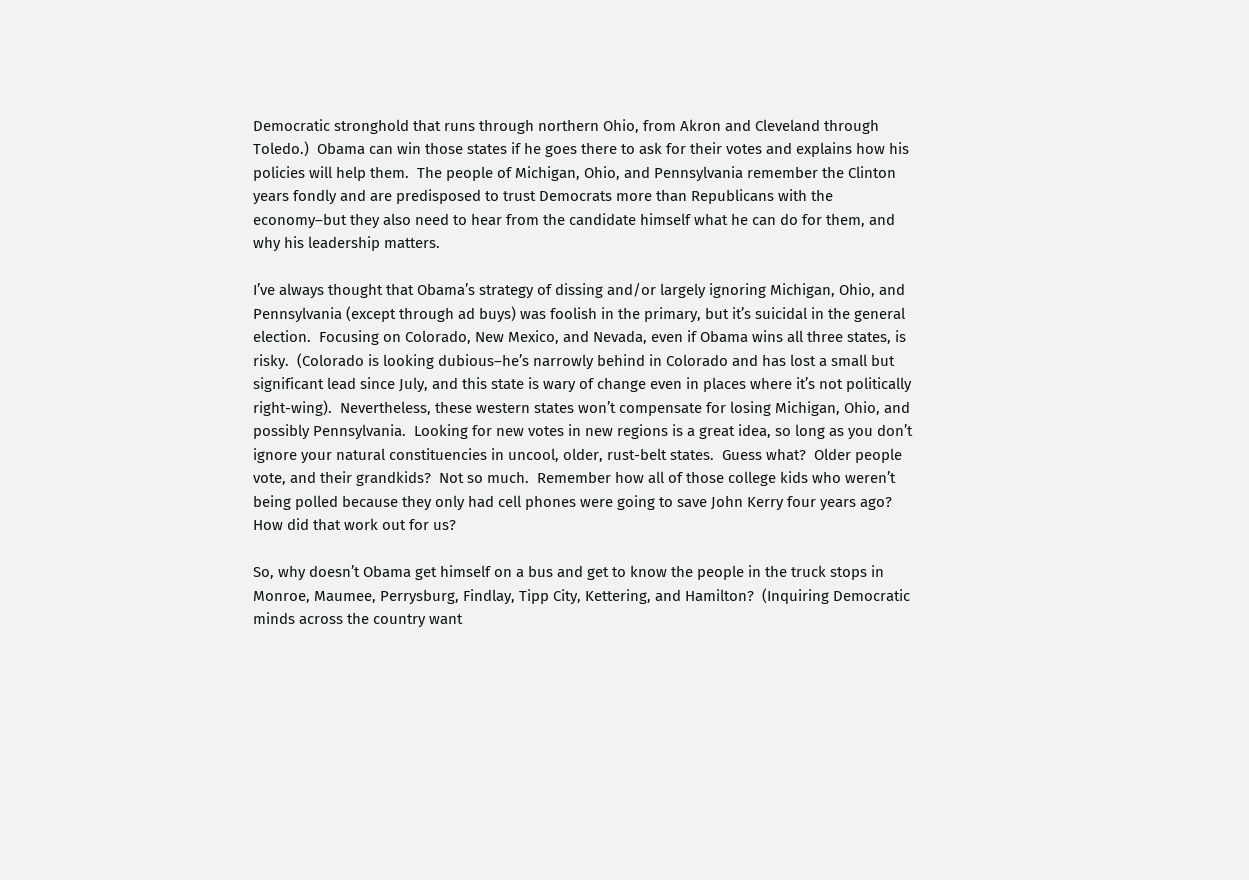Democratic stronghold that runs through northern Ohio, from Akron and Cleveland through Toledo.)  Obama can win those states if he goes there to ask for their votes and explains how his policies will help them.  The people of Michigan, Ohio, and Pennsylvania remember the Clinton years fondly and are predisposed to trust Democrats more than Republicans with the economy–but they also need to hear from the candidate himself what he can do for them, and why his leadership matters.

I’ve always thought that Obama’s strategy of dissing and/or largely ignoring Michigan, Ohio, and Pennsylvania (except through ad buys) was foolish in the primary, but it’s suicidal in the general election.  Focusing on Colorado, New Mexico, and Nevada, even if Obama wins all three states, is risky.  (Colorado is looking dubious–he’s narrowly behind in Colorado and has lost a small but significant lead since July, and this state is wary of change even in places where it’s not politically right-wing).  Nevertheless, these western states won’t compensate for losing Michigan, Ohio, and possibly Pennsylvania.  Looking for new votes in new regions is a great idea, so long as you don’t ignore your natural constituencies in uncool, older, rust-belt states.  Guess what?  Older people vote, and their grandkids?  Not so much.  Remember how all of those college kids who weren’t being polled because they only had cell phones were going to save John Kerry four years ago?  How did that work out for us?

So, why doesn’t Obama get himself on a bus and get to know the people in the truck stops in Monroe, Maumee, Perrysburg, Findlay, Tipp City, Kettering, and Hamilton?  (Inquiring Democratic minds across the country want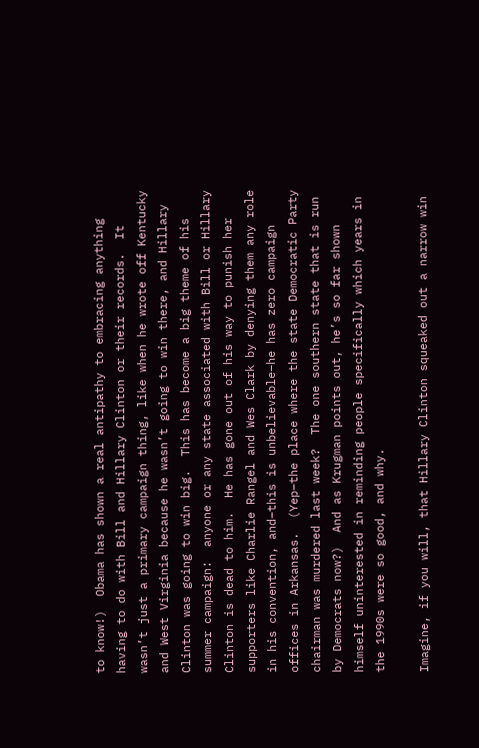to know!)  Obama has shown a real antipathy to embracing anything having to do with Bill and Hillary Clinton or their records.  It wasn’t just a primary campaign thing, like when he wrote off Kentucky and West Virginia because he wasn’t going to win there, and Hillary Clinton was going to win big.  This has become a big theme of his summer campaign:  anyone or any state associated with Bill or Hillary Clinton is dead to him.  He has gone out of his way to punish her supporters like Charlie Rangel and Wes Clark by denying them any role in his convention, and–this is unbelievable–he has zero campaign offices in Arkansas.  (Yep–the place where the state Democratic Party chairman was murdered last week?  The one southern state that is run by Democrats now?)  And as Krugman points out, he’s so far shown himself uninterested in reminding people specifically which years in the 1990s were so good, and why.

Imagine, if you will, that Hillary Clinton squeaked out a narrow win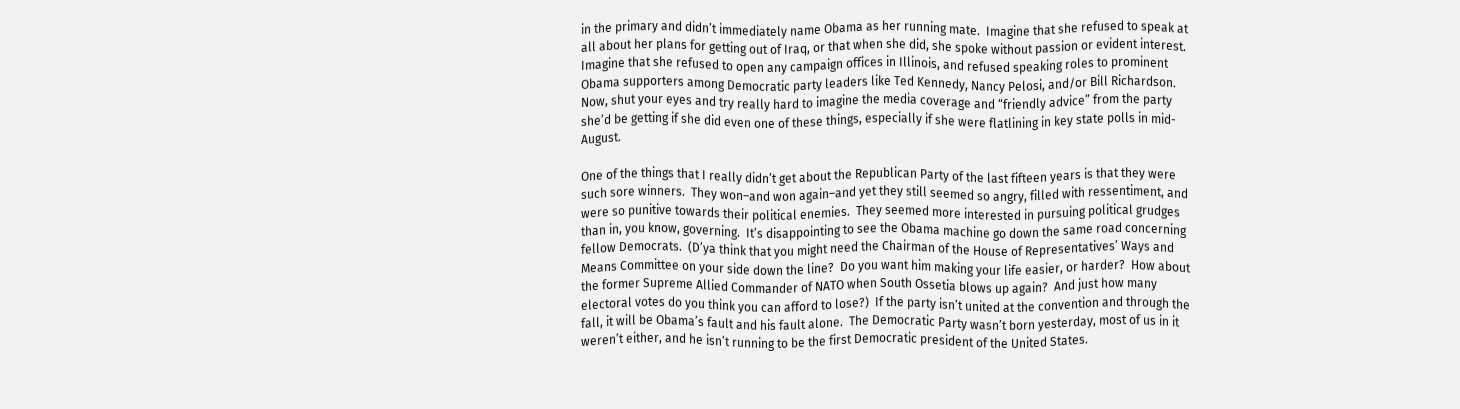in the primary and didn’t immediately name Obama as her running mate.  Imagine that she refused to speak at all about her plans for getting out of Iraq, or that when she did, she spoke without passion or evident interest.  Imagine that she refused to open any campaign offices in Illinois, and refused speaking roles to prominent Obama supporters among Democratic party leaders like Ted Kennedy, Nancy Pelosi, and/or Bill Richardson.  Now, shut your eyes and try really hard to imagine the media coverage and “friendly advice” from the party she’d be getting if she did even one of these things, especially if she were flatlining in key state polls in mid-August.

One of the things that I really didn’t get about the Republican Party of the last fifteen years is that they were such sore winners.  They won–and won again–and yet they still seemed so angry, filled with ressentiment, and were so punitive towards their political enemies.  They seemed more interested in pursuing political grudges than in, you know, governing.  It’s disappointing to see the Obama machine go down the same road concerning fellow Democrats.  (D’ya think that you might need the Chairman of the House of Representatives’ Ways and Means Committee on your side down the line?  Do you want him making your life easier, or harder?  How about the former Supreme Allied Commander of NATO when South Ossetia blows up again?  And just how many electoral votes do you think you can afford to lose?)  If the party isn’t united at the convention and through the fall, it will be Obama’s fault and his fault alone.  The Democratic Party wasn’t born yesterday, most of us in it weren’t either, and he isn’t running to be the first Democratic president of the United States.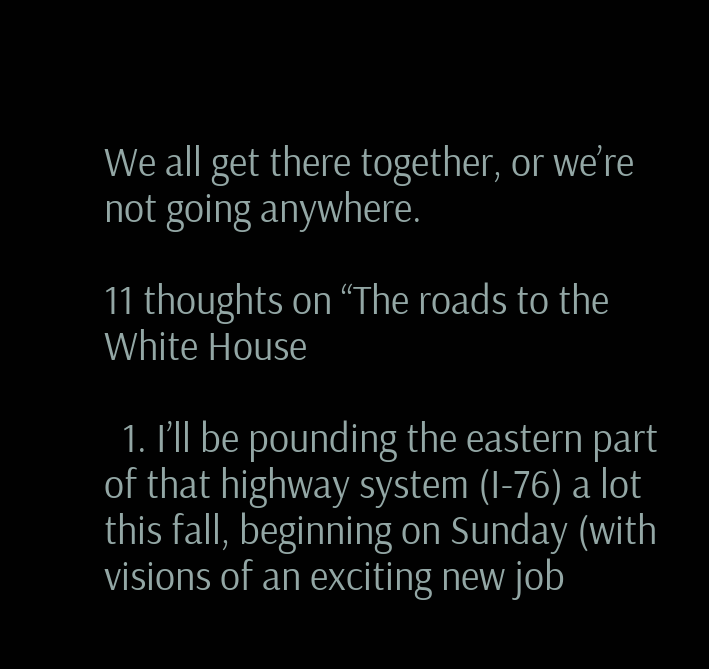We all get there together, or we’re not going anywhere.

11 thoughts on “The roads to the White House

  1. I’ll be pounding the eastern part of that highway system (I-76) a lot this fall, beginning on Sunday (with visions of an exciting new job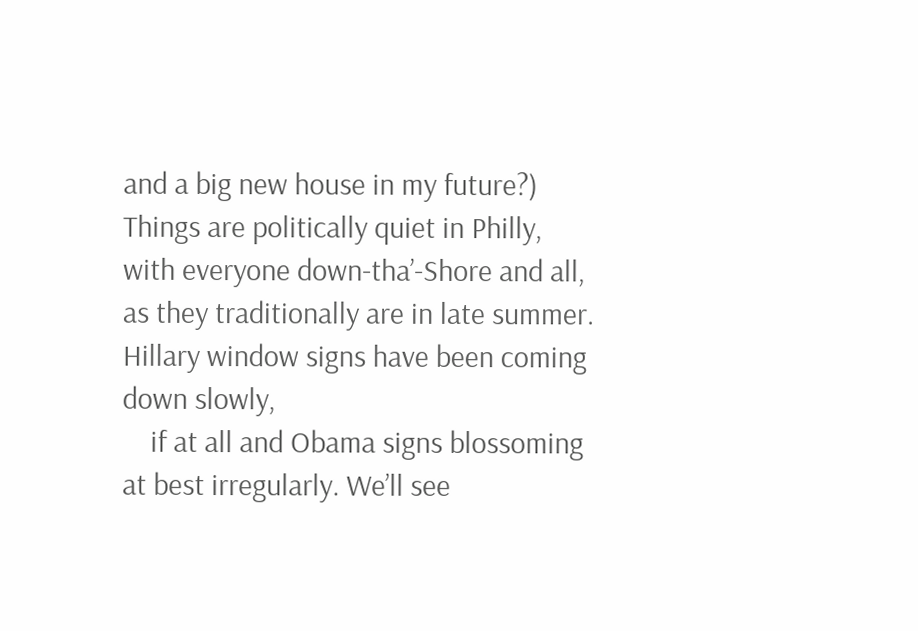and a big new house in my future?) Things are politically quiet in Philly, with everyone down-tha’-Shore and all, as they traditionally are in late summer. Hillary window signs have been coming down slowly,
    if at all and Obama signs blossoming at best irregularly. We’ll see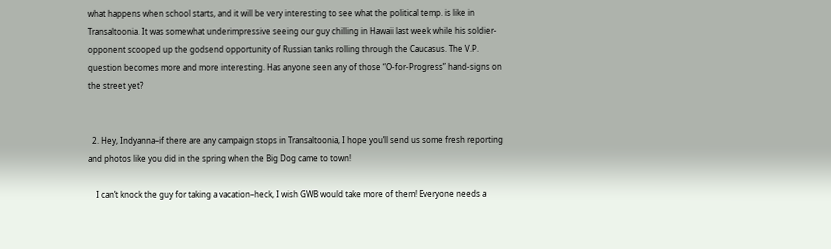what happens when school starts, and it will be very interesting to see what the political temp. is like in Transaltoonia. It was somewhat underimpressive seeing our guy chilling in Hawaii last week while his soldier-opponent scooped up the godsend opportunity of Russian tanks rolling through the Caucasus. The V.P. question becomes more and more interesting. Has anyone seen any of those “O-for-Progress” hand-signs on the street yet?


  2. Hey, Indyanna–if there are any campaign stops in Transaltoonia, I hope you’ll send us some fresh reporting and photos like you did in the spring when the Big Dog came to town!

    I can’t knock the guy for taking a vacation–heck, I wish GWB would take more of them! Everyone needs a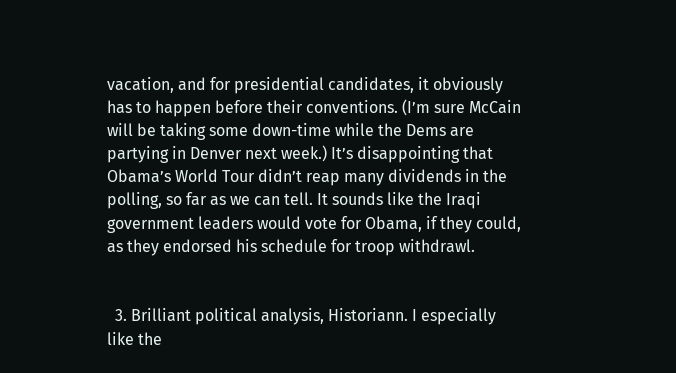vacation, and for presidential candidates, it obviously has to happen before their conventions. (I’m sure McCain will be taking some down-time while the Dems are partying in Denver next week.) It’s disappointing that Obama’s World Tour didn’t reap many dividends in the polling, so far as we can tell. It sounds like the Iraqi government leaders would vote for Obama, if they could, as they endorsed his schedule for troop withdrawl.


  3. Brilliant political analysis, Historiann. I especially like the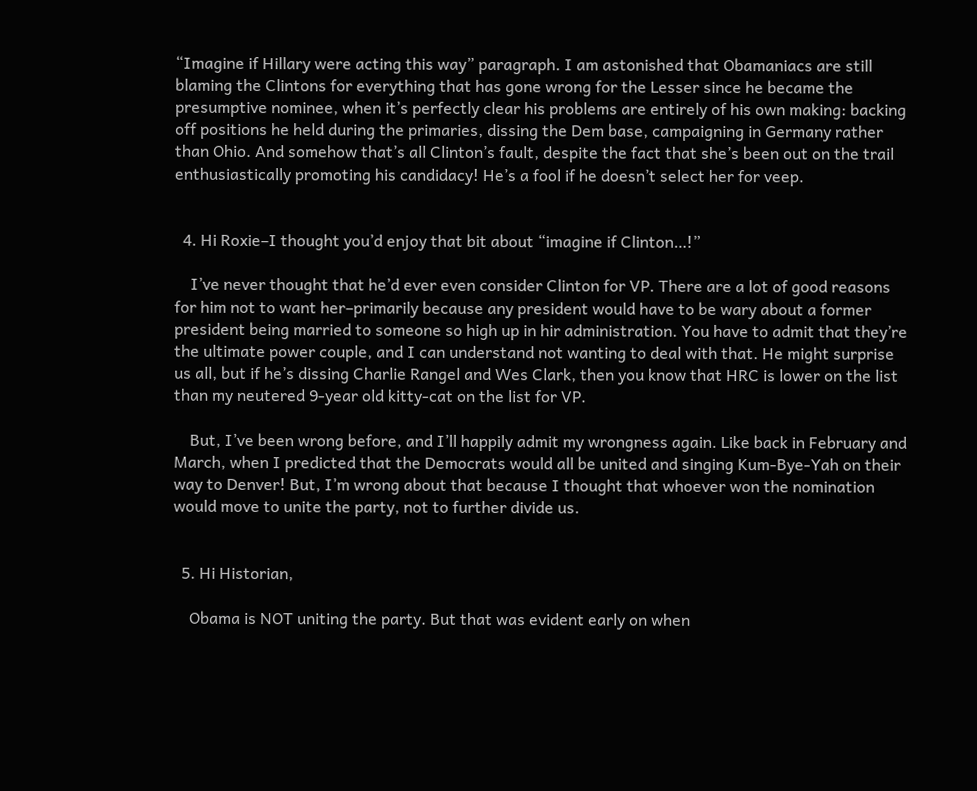“Imagine if Hillary were acting this way” paragraph. I am astonished that Obamaniacs are still blaming the Clintons for everything that has gone wrong for the Lesser since he became the presumptive nominee, when it’s perfectly clear his problems are entirely of his own making: backing off positions he held during the primaries, dissing the Dem base, campaigning in Germany rather than Ohio. And somehow that’s all Clinton’s fault, despite the fact that she’s been out on the trail enthusiastically promoting his candidacy! He’s a fool if he doesn’t select her for veep.


  4. Hi Roxie–I thought you’d enjoy that bit about “imagine if Clinton…!”

    I’ve never thought that he’d ever even consider Clinton for VP. There are a lot of good reasons for him not to want her–primarily because any president would have to be wary about a former president being married to someone so high up in hir administration. You have to admit that they’re the ultimate power couple, and I can understand not wanting to deal with that. He might surprise us all, but if he’s dissing Charlie Rangel and Wes Clark, then you know that HRC is lower on the list than my neutered 9-year old kitty-cat on the list for VP.

    But, I’ve been wrong before, and I’ll happily admit my wrongness again. Like back in February and March, when I predicted that the Democrats would all be united and singing Kum-Bye-Yah on their way to Denver! But, I’m wrong about that because I thought that whoever won the nomination would move to unite the party, not to further divide us.


  5. Hi Historian,

    Obama is NOT uniting the party. But that was evident early on when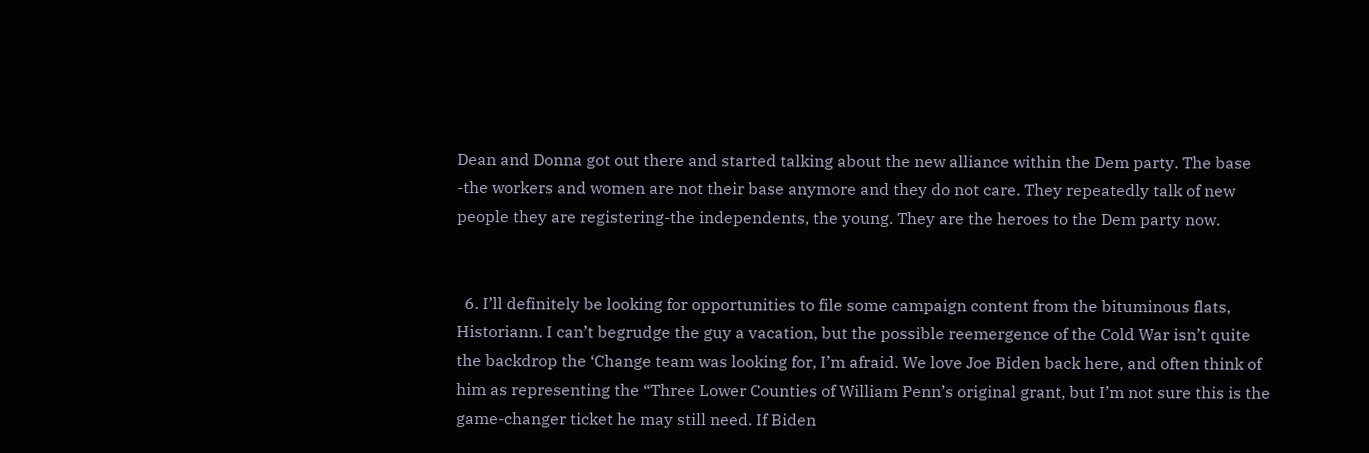Dean and Donna got out there and started talking about the new alliance within the Dem party. The base -the workers and women are not their base anymore and they do not care. They repeatedly talk of new people they are registering-the independents, the young. They are the heroes to the Dem party now.


  6. I’ll definitely be looking for opportunities to file some campaign content from the bituminous flats, Historiann. I can’t begrudge the guy a vacation, but the possible reemergence of the Cold War isn’t quite the backdrop the ‘Change team was looking for, I’m afraid. We love Joe Biden back here, and often think of him as representing the “Three Lower Counties of William Penn’s original grant, but I’m not sure this is the game-changer ticket he may still need. If Biden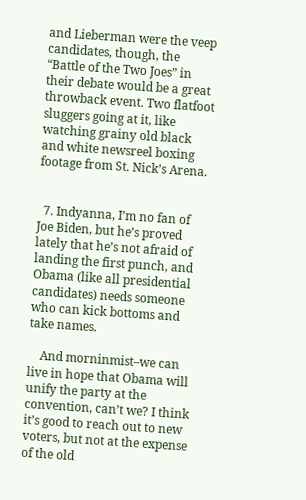and Lieberman were the veep candidates, though, the “Battle of the Two Joes” in their debate would be a great throwback event. Two flatfoot sluggers going at it, like watching grainy old black and white newsreel boxing footage from St. Nick’s Arena.


  7. Indyanna, I’m no fan of Joe Biden, but he’s proved lately that he’s not afraid of landing the first punch, and Obama (like all presidential candidates) needs someone who can kick bottoms and take names.

    And morninmist–we can live in hope that Obama will unify the party at the convention, can’t we? I think it’s good to reach out to new voters, but not at the expense of the old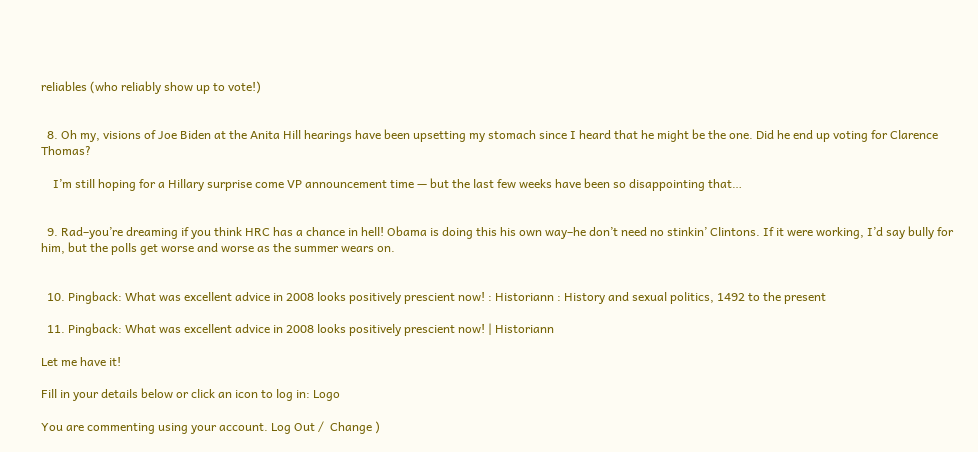reliables (who reliably show up to vote!)


  8. Oh my, visions of Joe Biden at the Anita Hill hearings have been upsetting my stomach since I heard that he might be the one. Did he end up voting for Clarence Thomas?

    I’m still hoping for a Hillary surprise come VP announcement time — but the last few weeks have been so disappointing that…


  9. Rad–you’re dreaming if you think HRC has a chance in hell! Obama is doing this his own way–he don’t need no stinkin’ Clintons. If it were working, I’d say bully for him, but the polls get worse and worse as the summer wears on.


  10. Pingback: What was excellent advice in 2008 looks positively prescient now! : Historiann : History and sexual politics, 1492 to the present

  11. Pingback: What was excellent advice in 2008 looks positively prescient now! | Historiann

Let me have it!

Fill in your details below or click an icon to log in: Logo

You are commenting using your account. Log Out /  Change )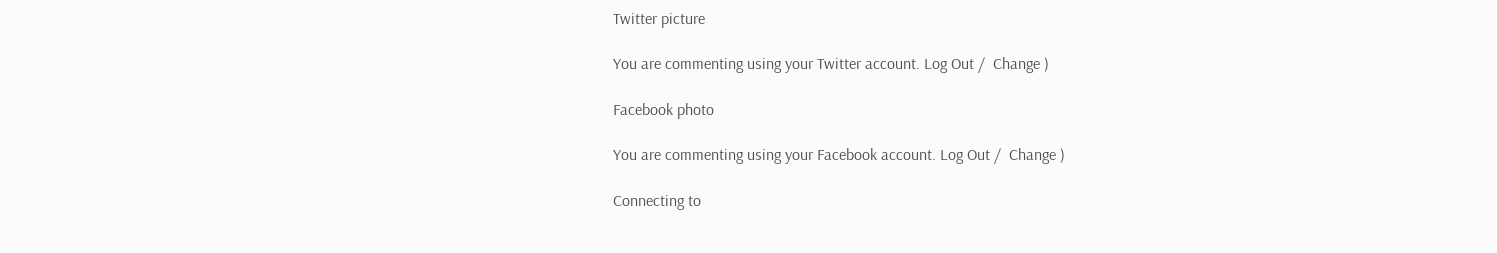Twitter picture

You are commenting using your Twitter account. Log Out /  Change )

Facebook photo

You are commenting using your Facebook account. Log Out /  Change )

Connecting to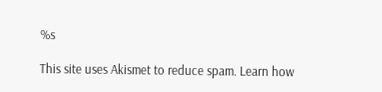%s

This site uses Akismet to reduce spam. Learn how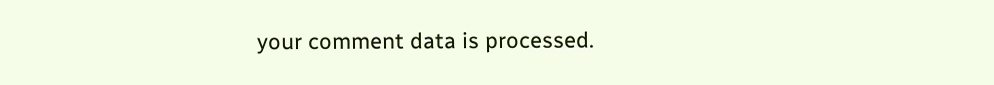your comment data is processed.